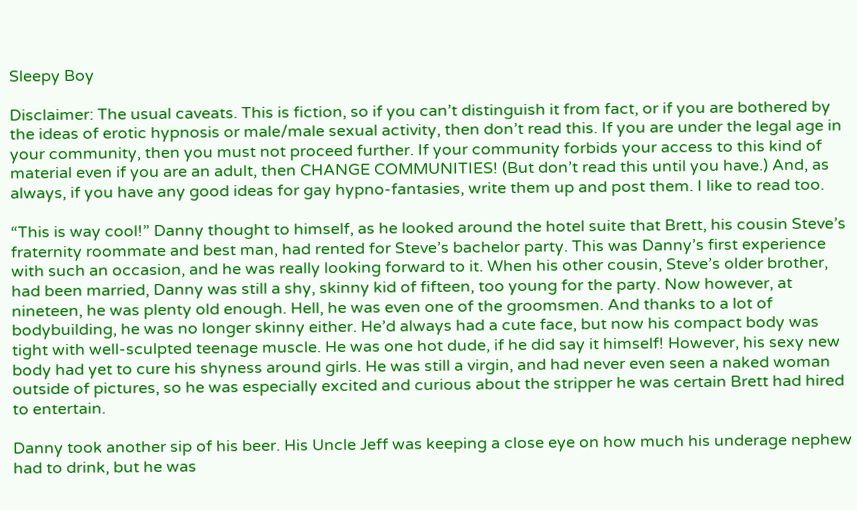Sleepy Boy

Disclaimer: The usual caveats. This is fiction, so if you can’t distinguish it from fact, or if you are bothered by the ideas of erotic hypnosis or male/male sexual activity, then don’t read this. If you are under the legal age in your community, then you must not proceed further. If your community forbids your access to this kind of material even if you are an adult, then CHANGE COMMUNITIES! (But don’t read this until you have.) And, as always, if you have any good ideas for gay hypno-fantasies, write them up and post them. I like to read too.

“This is way cool!” Danny thought to himself, as he looked around the hotel suite that Brett, his cousin Steve’s fraternity roommate and best man, had rented for Steve’s bachelor party. This was Danny’s first experience with such an occasion, and he was really looking forward to it. When his other cousin, Steve’s older brother, had been married, Danny was still a shy, skinny kid of fifteen, too young for the party. Now however, at nineteen, he was plenty old enough. Hell, he was even one of the groomsmen. And thanks to a lot of bodybuilding, he was no longer skinny either. He’d always had a cute face, but now his compact body was tight with well-sculpted teenage muscle. He was one hot dude, if he did say it himself! However, his sexy new body had yet to cure his shyness around girls. He was still a virgin, and had never even seen a naked woman outside of pictures, so he was especially excited and curious about the stripper he was certain Brett had hired to entertain.

Danny took another sip of his beer. His Uncle Jeff was keeping a close eye on how much his underage nephew had to drink, but he was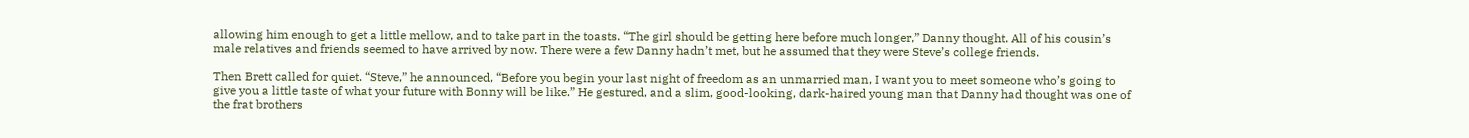allowing him enough to get a little mellow, and to take part in the toasts. “The girl should be getting here before much longer,” Danny thought. All of his cousin’s male relatives and friends seemed to have arrived by now. There were a few Danny hadn’t met, but he assumed that they were Steve’s college friends.

Then Brett called for quiet. “Steve,” he announced, “Before you begin your last night of freedom as an unmarried man, I want you to meet someone who’s going to give you a little taste of what your future with Bonny will be like.” He gestured, and a slim, good-looking, dark-haired young man that Danny had thought was one of the frat brothers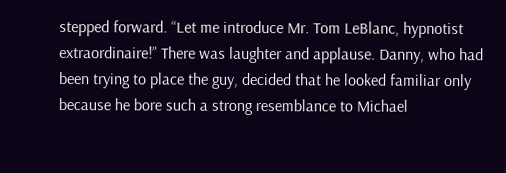stepped forward. “Let me introduce Mr. Tom LeBlanc, hypnotist extraordinaire!” There was laughter and applause. Danny, who had been trying to place the guy, decided that he looked familiar only because he bore such a strong resemblance to Michael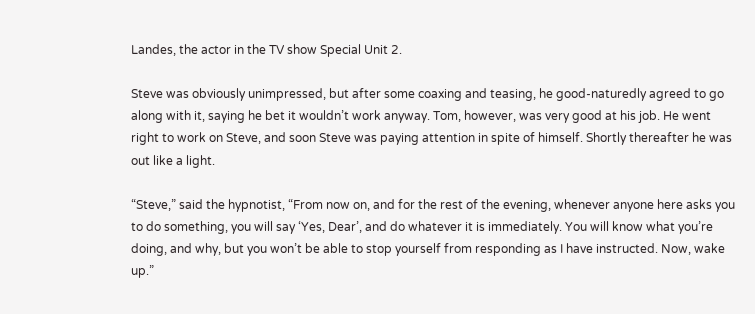Landes, the actor in the TV show Special Unit 2.

Steve was obviously unimpressed, but after some coaxing and teasing, he good-naturedly agreed to go along with it, saying he bet it wouldn’t work anyway. Tom, however, was very good at his job. He went right to work on Steve, and soon Steve was paying attention in spite of himself. Shortly thereafter he was out like a light.

“Steve,” said the hypnotist, “From now on, and for the rest of the evening, whenever anyone here asks you to do something, you will say ‘Yes, Dear’, and do whatever it is immediately. You will know what you’re doing, and why, but you won’t be able to stop yourself from responding as I have instructed. Now, wake up.”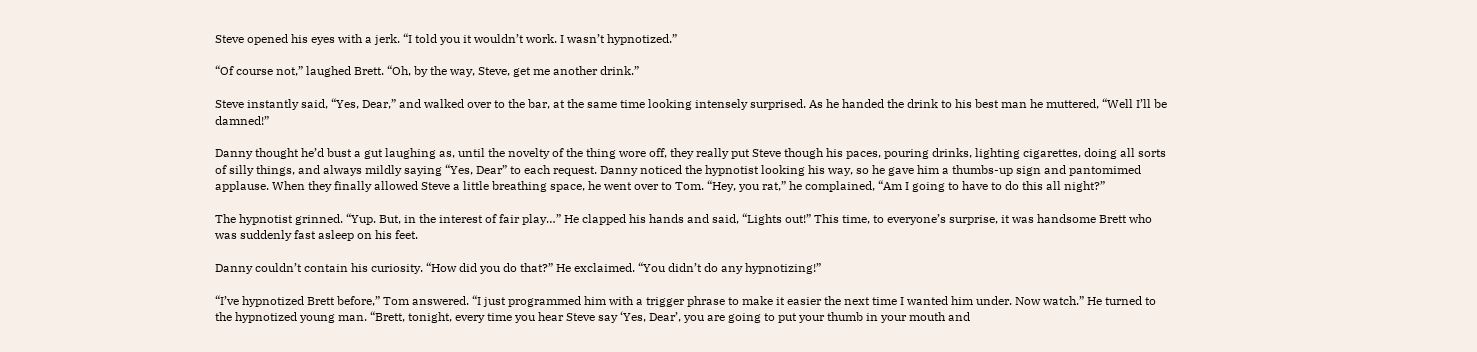Steve opened his eyes with a jerk. “I told you it wouldn’t work. I wasn’t hypnotized.”

“Of course not,” laughed Brett. “Oh, by the way, Steve, get me another drink.”

Steve instantly said, “Yes, Dear,” and walked over to the bar, at the same time looking intensely surprised. As he handed the drink to his best man he muttered, “Well I’ll be damned!”

Danny thought he’d bust a gut laughing as, until the novelty of the thing wore off, they really put Steve though his paces, pouring drinks, lighting cigarettes, doing all sorts of silly things, and always mildly saying “Yes, Dear” to each request. Danny noticed the hypnotist looking his way, so he gave him a thumbs-up sign and pantomimed applause. When they finally allowed Steve a little breathing space, he went over to Tom. “Hey, you rat,” he complained, “Am I going to have to do this all night?”

The hypnotist grinned. “Yup. But, in the interest of fair play…” He clapped his hands and said, “Lights out!” This time, to everyone’s surprise, it was handsome Brett who was suddenly fast asleep on his feet.

Danny couldn’t contain his curiosity. “How did you do that?” He exclaimed. “You didn’t do any hypnotizing!”

“I’ve hypnotized Brett before,” Tom answered. “I just programmed him with a trigger phrase to make it easier the next time I wanted him under. Now watch.” He turned to the hypnotized young man. “Brett, tonight, every time you hear Steve say ‘Yes, Dear’, you are going to put your thumb in your mouth and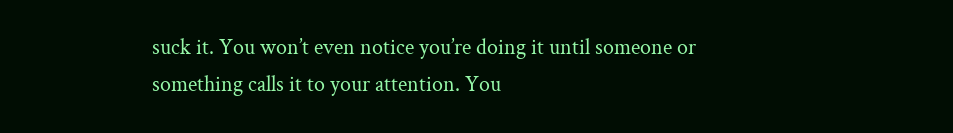suck it. You won’t even notice you’re doing it until someone or something calls it to your attention. You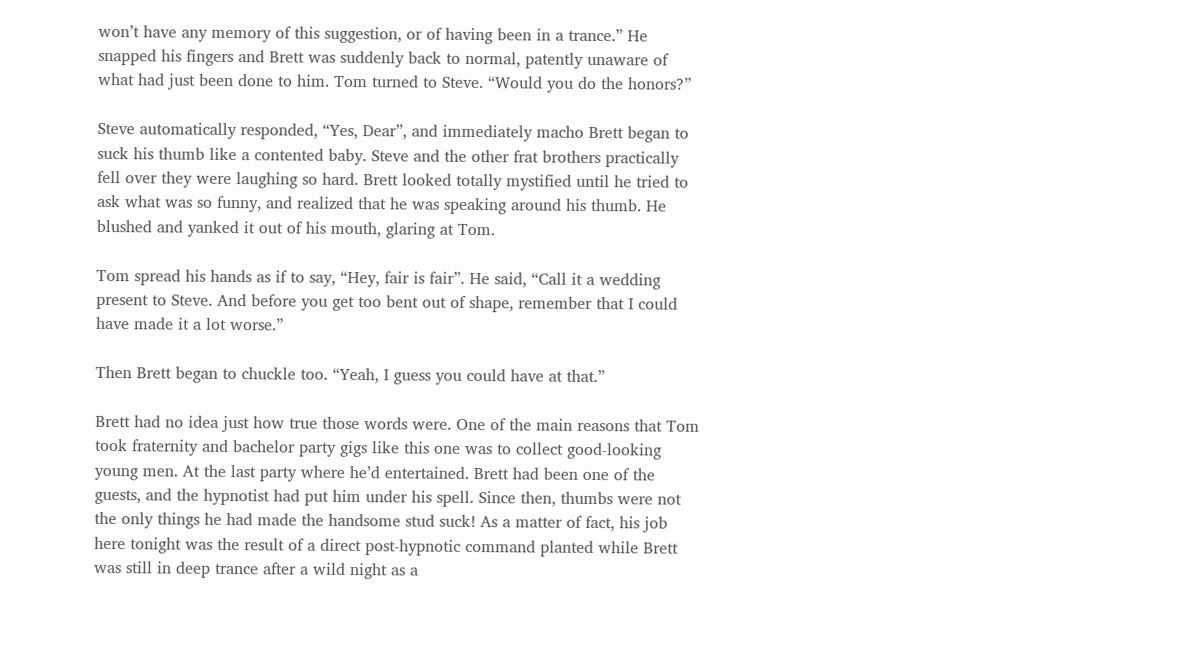won’t have any memory of this suggestion, or of having been in a trance.” He snapped his fingers and Brett was suddenly back to normal, patently unaware of what had just been done to him. Tom turned to Steve. “Would you do the honors?”

Steve automatically responded, “Yes, Dear”, and immediately macho Brett began to suck his thumb like a contented baby. Steve and the other frat brothers practically fell over they were laughing so hard. Brett looked totally mystified until he tried to ask what was so funny, and realized that he was speaking around his thumb. He blushed and yanked it out of his mouth, glaring at Tom.

Tom spread his hands as if to say, “Hey, fair is fair”. He said, “Call it a wedding present to Steve. And before you get too bent out of shape, remember that I could have made it a lot worse.”

Then Brett began to chuckle too. “Yeah, I guess you could have at that.”

Brett had no idea just how true those words were. One of the main reasons that Tom took fraternity and bachelor party gigs like this one was to collect good-looking young men. At the last party where he’d entertained. Brett had been one of the guests, and the hypnotist had put him under his spell. Since then, thumbs were not the only things he had made the handsome stud suck! As a matter of fact, his job here tonight was the result of a direct post-hypnotic command planted while Brett was still in deep trance after a wild night as a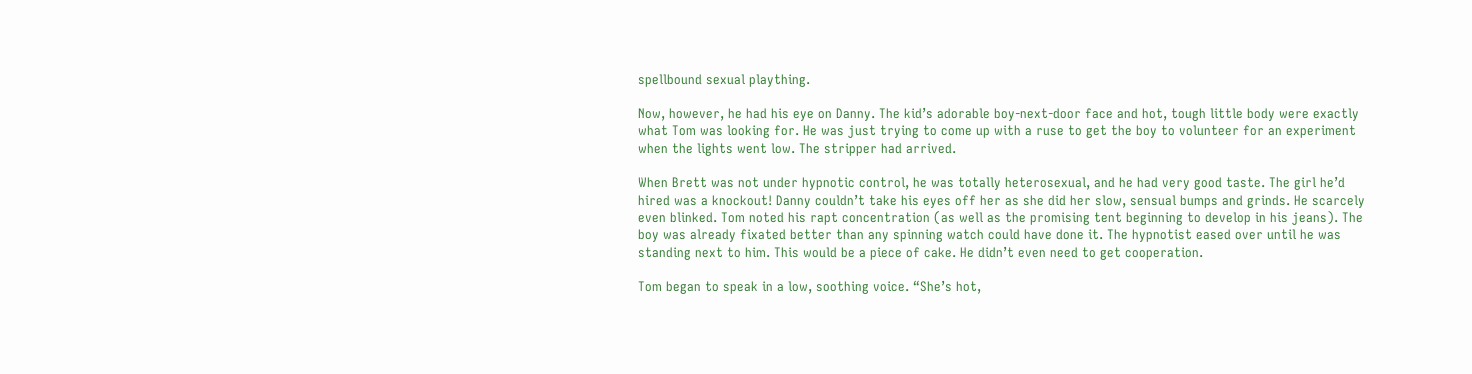spellbound sexual plaything.

Now, however, he had his eye on Danny. The kid’s adorable boy-next-door face and hot, tough little body were exactly what Tom was looking for. He was just trying to come up with a ruse to get the boy to volunteer for an experiment when the lights went low. The stripper had arrived.

When Brett was not under hypnotic control, he was totally heterosexual, and he had very good taste. The girl he’d hired was a knockout! Danny couldn’t take his eyes off her as she did her slow, sensual bumps and grinds. He scarcely even blinked. Tom noted his rapt concentration (as well as the promising tent beginning to develop in his jeans). The boy was already fixated better than any spinning watch could have done it. The hypnotist eased over until he was standing next to him. This would be a piece of cake. He didn’t even need to get cooperation.

Tom began to speak in a low, soothing voice. “She’s hot,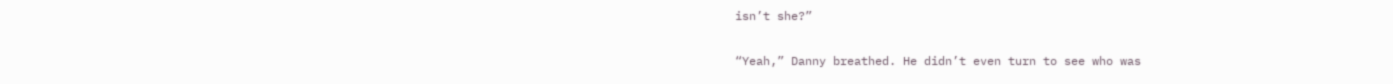isn’t she?”

“Yeah,” Danny breathed. He didn’t even turn to see who was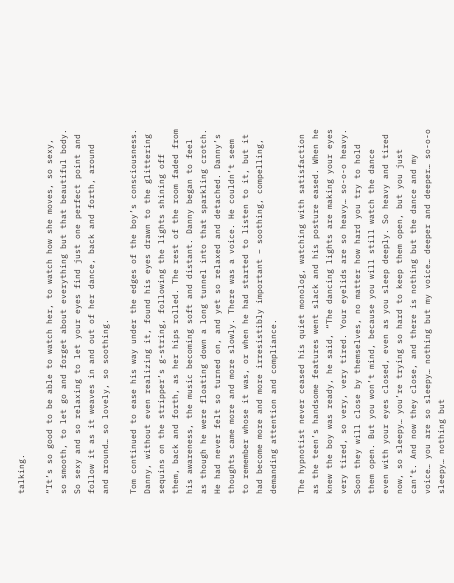talking.

“It’s so good to be able to watch her, to watch how she moves, so sexy, so smooth, to let go and forget about everything but that beautiful body. So sexy and so relaxing to let your eyes find just one perfect point and follow it as it weaves in and out of her dance, back and forth, around and around… so lovely, so soothing.

Tom continued to ease his way under the edges of the boy’s consciousness. Danny, without even realizing it, found his eyes drawn to the glittering sequins on the stripper’s g-string, following the lights shining off them, back and forth, as her hips rolled. The rest of the room faded from his awareness, the music becoming soft and distant. Danny began to feel as though he were floating down a long tunnel into that sparkling crotch. He had never felt so turned on, and yet so relaxed and detached. Danny’s thoughts came more and more slowly. There was a voice. He couldn’t seem to remember whose it was, or when he had started to listen to it, but it had become more and more irresistibly important – soothing, compelling, demanding attention and compliance.

The hypnotist never ceased his quiet monolog, watching with satisfaction as the teen’s handsome features went slack and his posture eased. When he knew the boy was ready, he said, “The dancing lights are making your eyes very tired, so very, very tired. Your eyelids are so heavy… so-o-o heavy. Soon they will close by themselves, no matter how hard you try to hold them open. But you won’t mind, because you will still watch the dance even with your eyes closed, even as you sleep deeply. So heavy and tired now, so sleepy… you’re trying so hard to keep them open, but you just can’t. And now they close, and there is nothing but the dance and my voice… you are so sleepy… nothing but my voice… deeper and deeper… so-o-o sleepy… nothing but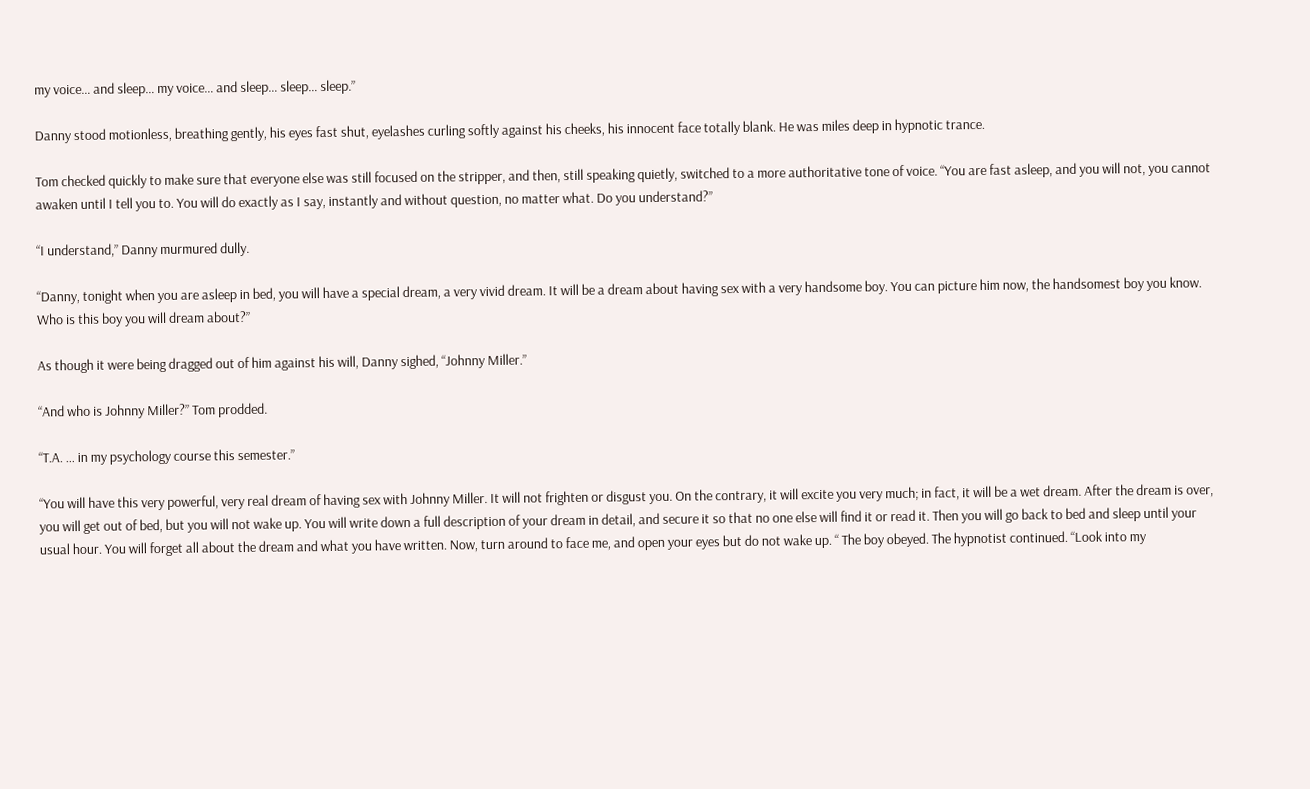my voice… and sleep… my voice… and sleep… sleep… sleep.”

Danny stood motionless, breathing gently, his eyes fast shut, eyelashes curling softly against his cheeks, his innocent face totally blank. He was miles deep in hypnotic trance.

Tom checked quickly to make sure that everyone else was still focused on the stripper, and then, still speaking quietly, switched to a more authoritative tone of voice. “You are fast asleep, and you will not, you cannot awaken until I tell you to. You will do exactly as I say, instantly and without question, no matter what. Do you understand?”

“I understand,” Danny murmured dully.

“Danny, tonight when you are asleep in bed, you will have a special dream, a very vivid dream. It will be a dream about having sex with a very handsome boy. You can picture him now, the handsomest boy you know. Who is this boy you will dream about?”

As though it were being dragged out of him against his will, Danny sighed, “Johnny Miller.”

“And who is Johnny Miller?” Tom prodded.

“T.A. … in my psychology course this semester.”

“You will have this very powerful, very real dream of having sex with Johnny Miller. It will not frighten or disgust you. On the contrary, it will excite you very much; in fact, it will be a wet dream. After the dream is over, you will get out of bed, but you will not wake up. You will write down a full description of your dream in detail, and secure it so that no one else will find it or read it. Then you will go back to bed and sleep until your usual hour. You will forget all about the dream and what you have written. Now, turn around to face me, and open your eyes but do not wake up. “ The boy obeyed. The hypnotist continued. “Look into my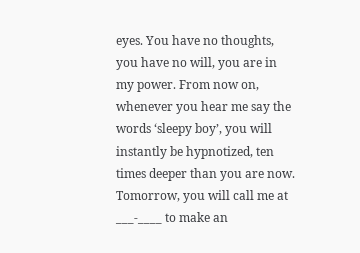eyes. You have no thoughts, you have no will, you are in my power. From now on, whenever you hear me say the words ‘sleepy boy’, you will instantly be hypnotized, ten times deeper than you are now. Tomorrow, you will call me at ___-____ to make an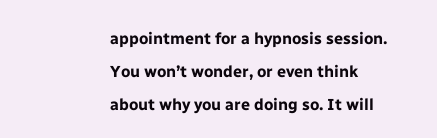appointment for a hypnosis session. You won’t wonder, or even think about why you are doing so. It will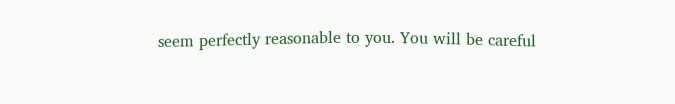seem perfectly reasonable to you. You will be careful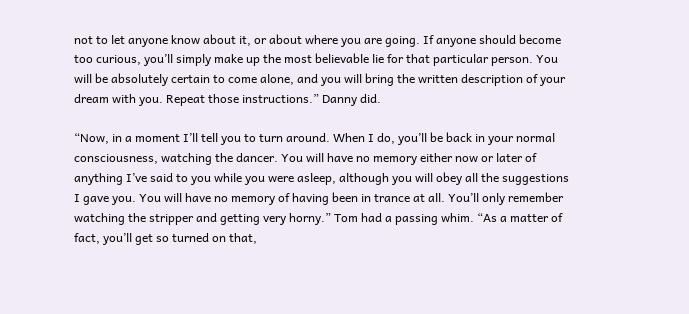not to let anyone know about it, or about where you are going. If anyone should become too curious, you’ll simply make up the most believable lie for that particular person. You will be absolutely certain to come alone, and you will bring the written description of your dream with you. Repeat those instructions.” Danny did.

“Now, in a moment I’ll tell you to turn around. When I do, you’ll be back in your normal consciousness, watching the dancer. You will have no memory either now or later of anything I’ve said to you while you were asleep, although you will obey all the suggestions I gave you. You will have no memory of having been in trance at all. You’ll only remember watching the stripper and getting very horny.” Tom had a passing whim. “As a matter of fact, you’ll get so turned on that,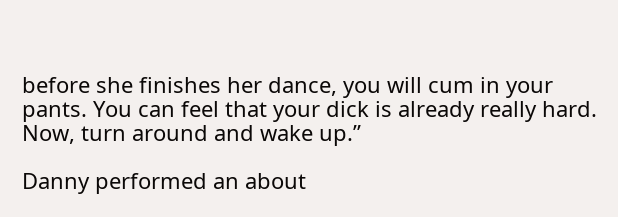before she finishes her dance, you will cum in your pants. You can feel that your dick is already really hard. Now, turn around and wake up.”

Danny performed an about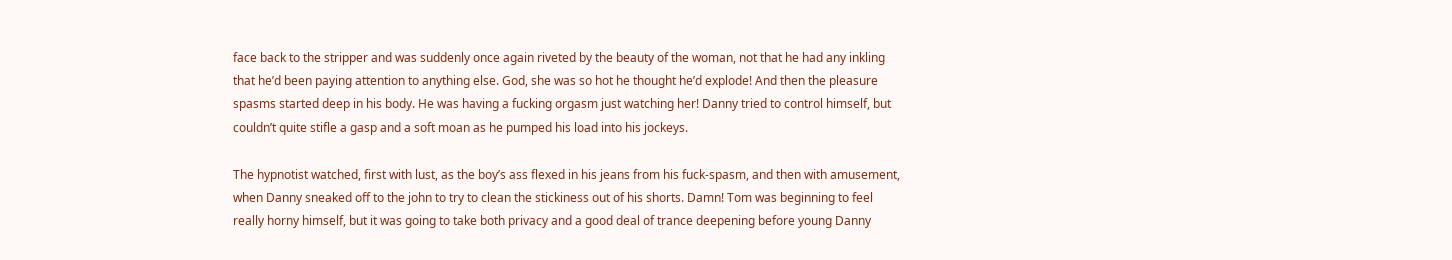face back to the stripper and was suddenly once again riveted by the beauty of the woman, not that he had any inkling that he’d been paying attention to anything else. God, she was so hot he thought he’d explode! And then the pleasure spasms started deep in his body. He was having a fucking orgasm just watching her! Danny tried to control himself, but couldn’t quite stifle a gasp and a soft moan as he pumped his load into his jockeys.

The hypnotist watched, first with lust, as the boy’s ass flexed in his jeans from his fuck-spasm, and then with amusement, when Danny sneaked off to the john to try to clean the stickiness out of his shorts. Damn! Tom was beginning to feel really horny himself, but it was going to take both privacy and a good deal of trance deepening before young Danny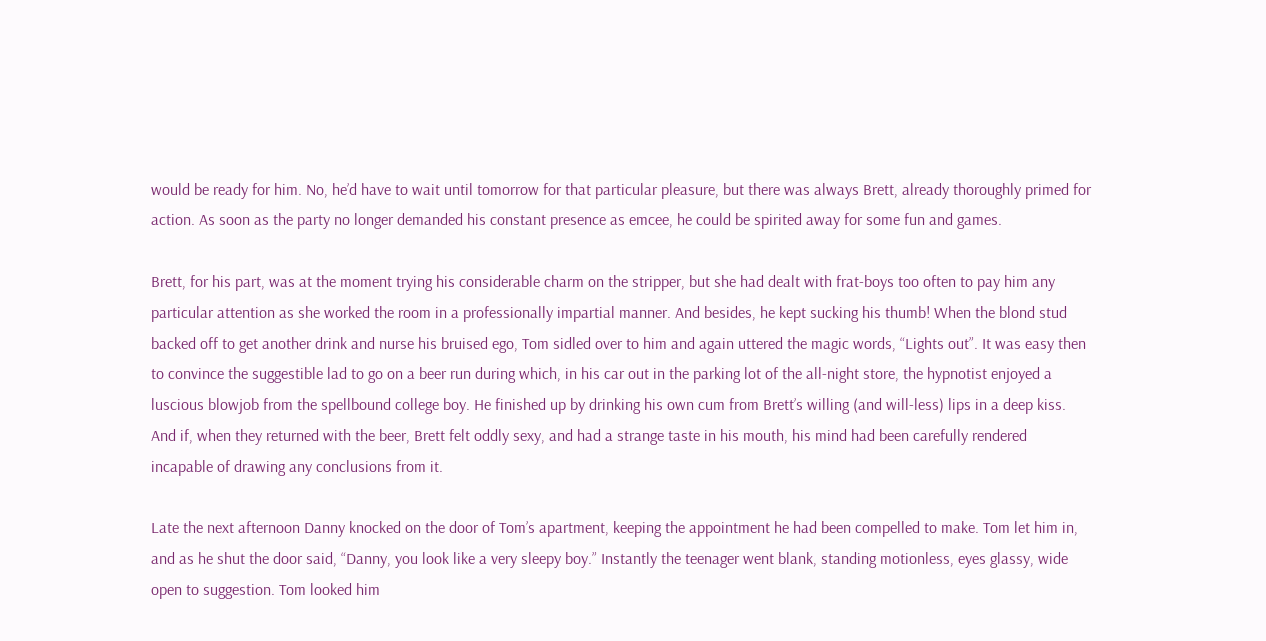would be ready for him. No, he’d have to wait until tomorrow for that particular pleasure, but there was always Brett, already thoroughly primed for action. As soon as the party no longer demanded his constant presence as emcee, he could be spirited away for some fun and games.

Brett, for his part, was at the moment trying his considerable charm on the stripper, but she had dealt with frat-boys too often to pay him any particular attention as she worked the room in a professionally impartial manner. And besides, he kept sucking his thumb! When the blond stud backed off to get another drink and nurse his bruised ego, Tom sidled over to him and again uttered the magic words, “Lights out”. It was easy then to convince the suggestible lad to go on a beer run during which, in his car out in the parking lot of the all-night store, the hypnotist enjoyed a luscious blowjob from the spellbound college boy. He finished up by drinking his own cum from Brett’s willing (and will-less) lips in a deep kiss. And if, when they returned with the beer, Brett felt oddly sexy, and had a strange taste in his mouth, his mind had been carefully rendered incapable of drawing any conclusions from it.

Late the next afternoon Danny knocked on the door of Tom’s apartment, keeping the appointment he had been compelled to make. Tom let him in, and as he shut the door said, “Danny, you look like a very sleepy boy.” Instantly the teenager went blank, standing motionless, eyes glassy, wide open to suggestion. Tom looked him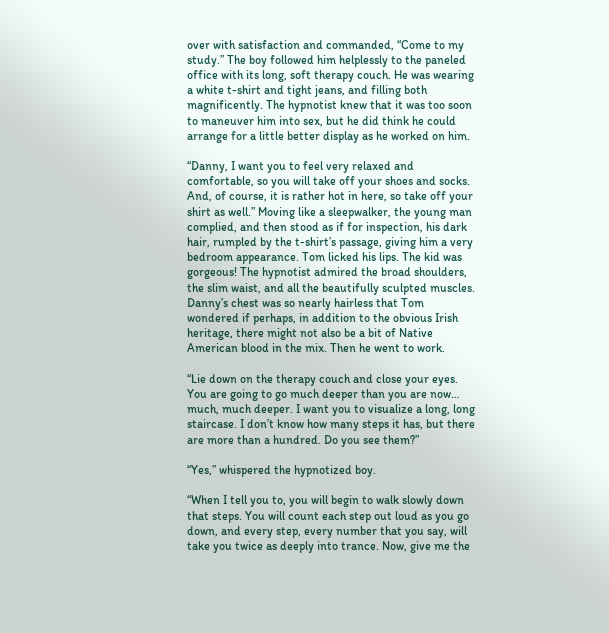over with satisfaction and commanded, “Come to my study.” The boy followed him helplessly to the paneled office with its long, soft therapy couch. He was wearing a white t-shirt and tight jeans, and filling both magnificently. The hypnotist knew that it was too soon to maneuver him into sex, but he did think he could arrange for a little better display as he worked on him.

“Danny, I want you to feel very relaxed and comfortable, so you will take off your shoes and socks. And, of course, it is rather hot in here, so take off your shirt as well.” Moving like a sleepwalker, the young man complied, and then stood as if for inspection, his dark hair, rumpled by the t-shirt’s passage, giving him a very bedroom appearance. Tom licked his lips. The kid was gorgeous! The hypnotist admired the broad shoulders, the slim waist, and all the beautifully sculpted muscles. Danny’s chest was so nearly hairless that Tom wondered if perhaps, in addition to the obvious Irish heritage, there might not also be a bit of Native American blood in the mix. Then he went to work.

“Lie down on the therapy couch and close your eyes. You are going to go much deeper than you are now… much, much deeper. I want you to visualize a long, long staircase. I don’t know how many steps it has, but there are more than a hundred. Do you see them?”

“Yes,” whispered the hypnotized boy.

“When I tell you to, you will begin to walk slowly down that steps. You will count each step out loud as you go down, and every step, every number that you say, will take you twice as deeply into trance. Now, give me the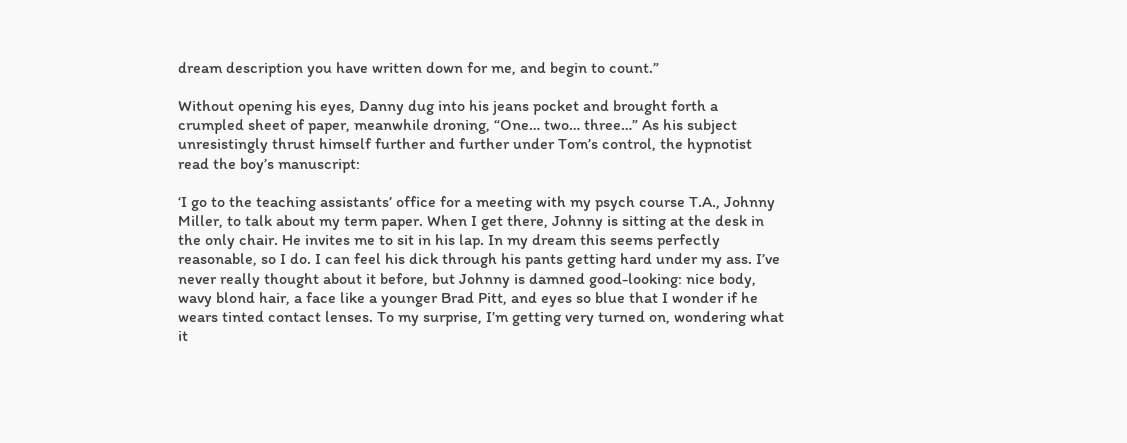dream description you have written down for me, and begin to count.”

Without opening his eyes, Danny dug into his jeans pocket and brought forth a crumpled sheet of paper, meanwhile droning, “One… two… three…” As his subject unresistingly thrust himself further and further under Tom’s control, the hypnotist read the boy’s manuscript:

‘I go to the teaching assistants’ office for a meeting with my psych course T.A., Johnny Miller, to talk about my term paper. When I get there, Johnny is sitting at the desk in the only chair. He invites me to sit in his lap. In my dream this seems perfectly reasonable, so I do. I can feel his dick through his pants getting hard under my ass. I’ve never really thought about it before, but Johnny is damned good-looking: nice body, wavy blond hair, a face like a younger Brad Pitt, and eyes so blue that I wonder if he wears tinted contact lenses. To my surprise, I’m getting very turned on, wondering what it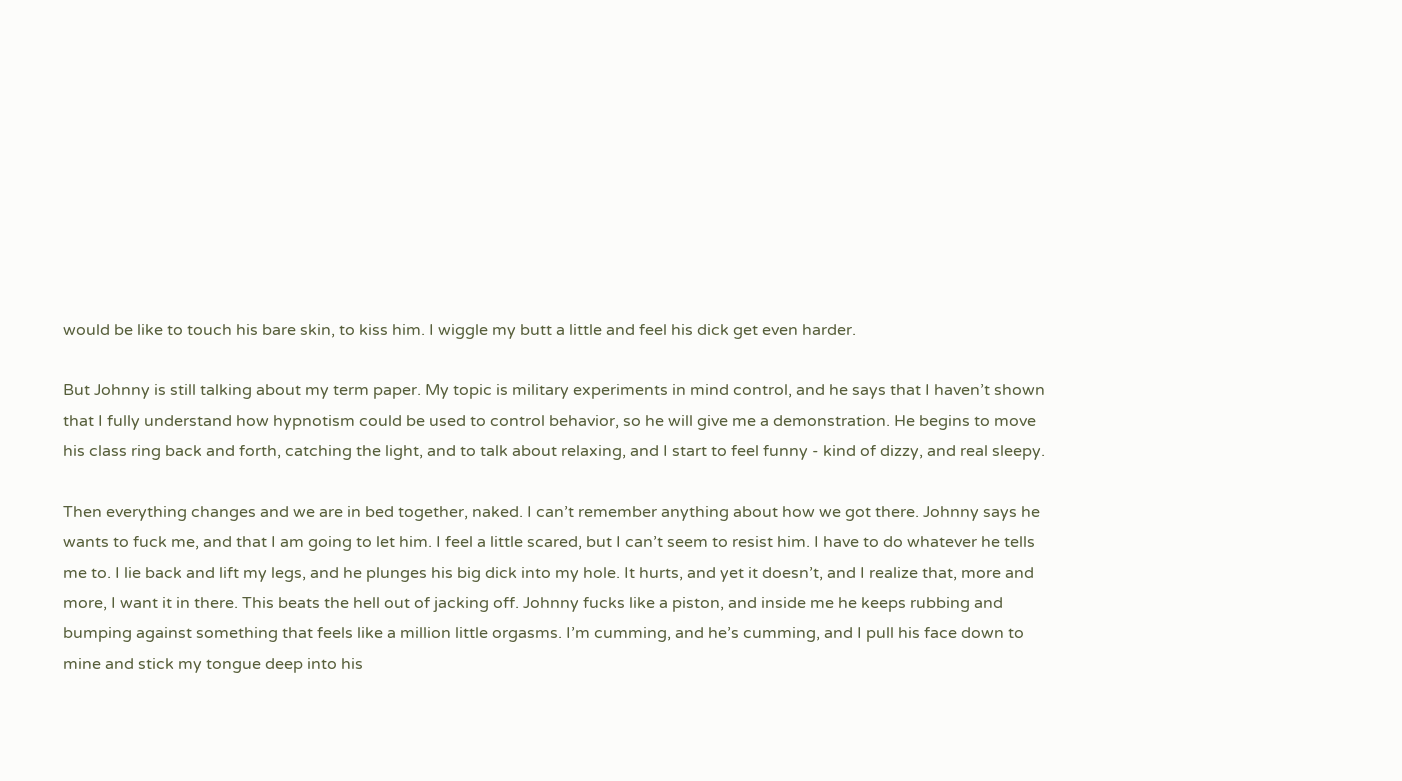would be like to touch his bare skin, to kiss him. I wiggle my butt a little and feel his dick get even harder.

But Johnny is still talking about my term paper. My topic is military experiments in mind control, and he says that I haven’t shown that I fully understand how hypnotism could be used to control behavior, so he will give me a demonstration. He begins to move his class ring back and forth, catching the light, and to talk about relaxing, and I start to feel funny - kind of dizzy, and real sleepy.

Then everything changes and we are in bed together, naked. I can’t remember anything about how we got there. Johnny says he wants to fuck me, and that I am going to let him. I feel a little scared, but I can’t seem to resist him. I have to do whatever he tells me to. I lie back and lift my legs, and he plunges his big dick into my hole. It hurts, and yet it doesn’t, and I realize that, more and more, I want it in there. This beats the hell out of jacking off. Johnny fucks like a piston, and inside me he keeps rubbing and bumping against something that feels like a million little orgasms. I’m cumming, and he’s cumming, and I pull his face down to mine and stick my tongue deep into his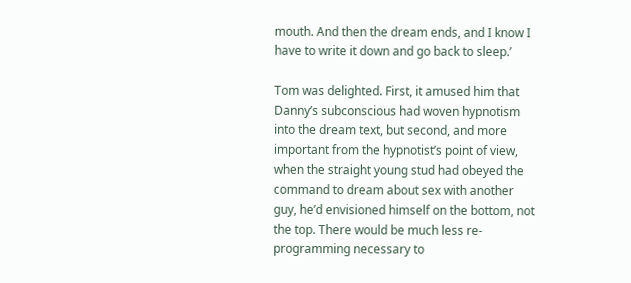mouth. And then the dream ends, and I know I have to write it down and go back to sleep.’

Tom was delighted. First, it amused him that Danny’s subconscious had woven hypnotism into the dream text, but second, and more important from the hypnotist’s point of view, when the straight young stud had obeyed the command to dream about sex with another guy, he’d envisioned himself on the bottom, not the top. There would be much less re-programming necessary to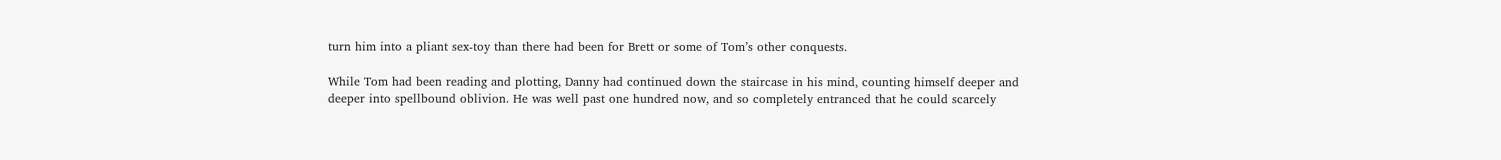turn him into a pliant sex-toy than there had been for Brett or some of Tom’s other conquests.

While Tom had been reading and plotting, Danny had continued down the staircase in his mind, counting himself deeper and deeper into spellbound oblivion. He was well past one hundred now, and so completely entranced that he could scarcely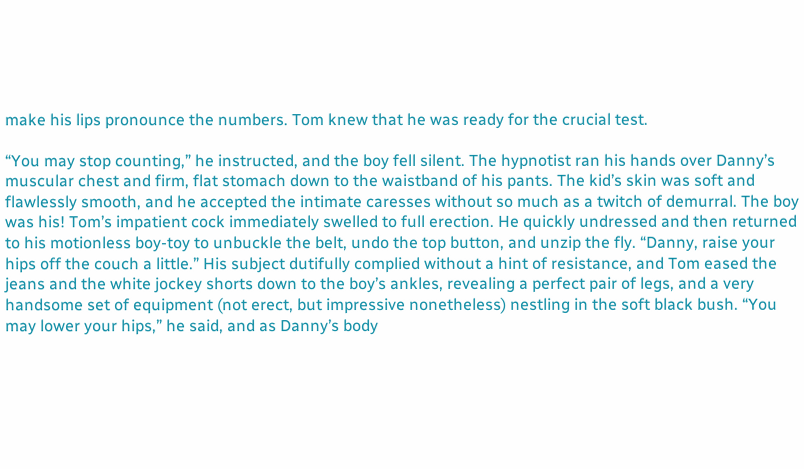make his lips pronounce the numbers. Tom knew that he was ready for the crucial test.

“You may stop counting,” he instructed, and the boy fell silent. The hypnotist ran his hands over Danny’s muscular chest and firm, flat stomach down to the waistband of his pants. The kid’s skin was soft and flawlessly smooth, and he accepted the intimate caresses without so much as a twitch of demurral. The boy was his! Tom’s impatient cock immediately swelled to full erection. He quickly undressed and then returned to his motionless boy-toy to unbuckle the belt, undo the top button, and unzip the fly. “Danny, raise your hips off the couch a little.” His subject dutifully complied without a hint of resistance, and Tom eased the jeans and the white jockey shorts down to the boy’s ankles, revealing a perfect pair of legs, and a very handsome set of equipment (not erect, but impressive nonetheless) nestling in the soft black bush. “You may lower your hips,” he said, and as Danny’s body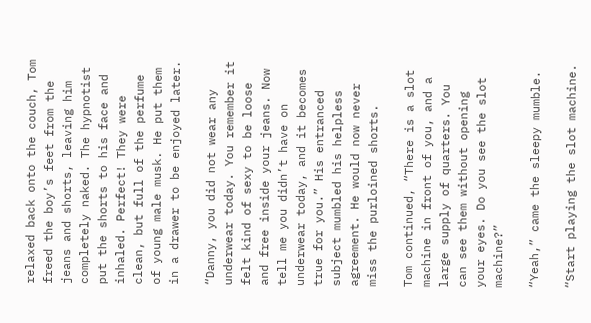relaxed back onto the couch, Tom freed the boy’s feet from the jeans and shorts, leaving him completely naked. The hypnotist put the shorts to his face and inhaled. Perfect! They were clean, but full of the perfume of young male musk. He put them in a drawer to be enjoyed later.

“Danny, you did not wear any underwear today. You remember it felt kind of sexy to be loose and free inside your jeans. Now tell me you didn’t have on underwear today, and it becomes true for you.” His entranced subject mumbled his helpless agreement. He would now never miss the purloined shorts.

Tom continued, “There is a slot machine in front of you, and a large supply of quarters. You can see them without opening your eyes. Do you see the slot machine?”

“Yeah,” came the sleepy mumble.

“Start playing the slot machine.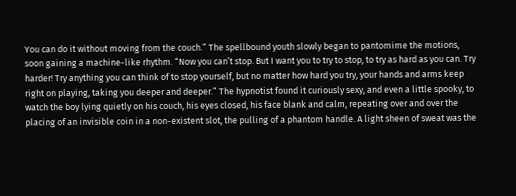You can do it without moving from the couch.” The spellbound youth slowly began to pantomime the motions, soon gaining a machine-like rhythm. “Now you can’t stop. But I want you to try to stop, to try as hard as you can. Try harder! Try anything you can think of to stop yourself, but no matter how hard you try, your hands and arms keep right on playing, taking you deeper and deeper.” The hypnotist found it curiously sexy, and even a little spooky, to watch the boy lying quietly on his couch, his eyes closed, his face blank and calm, repeating over and over the placing of an invisible coin in a non-existent slot, the pulling of a phantom handle. A light sheen of sweat was the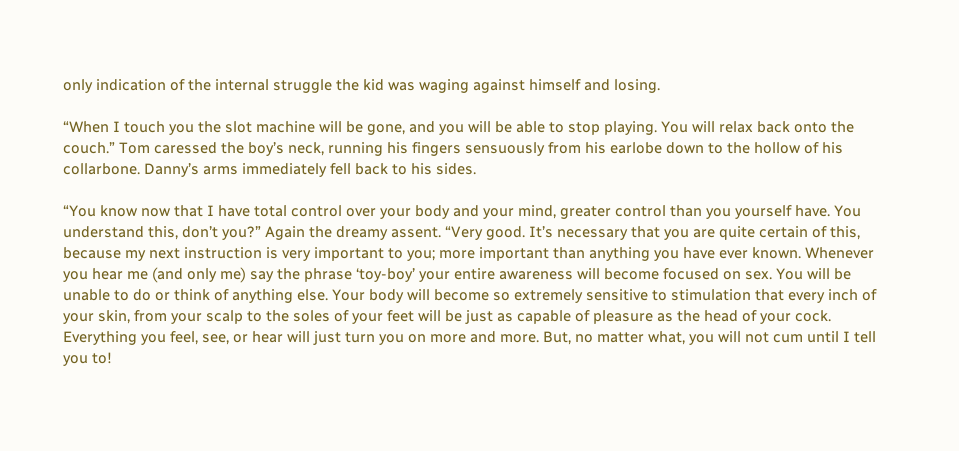only indication of the internal struggle the kid was waging against himself and losing.

“When I touch you the slot machine will be gone, and you will be able to stop playing. You will relax back onto the couch.” Tom caressed the boy’s neck, running his fingers sensuously from his earlobe down to the hollow of his collarbone. Danny’s arms immediately fell back to his sides.

“You know now that I have total control over your body and your mind, greater control than you yourself have. You understand this, don’t you?” Again the dreamy assent. “Very good. It’s necessary that you are quite certain of this, because my next instruction is very important to you; more important than anything you have ever known. Whenever you hear me (and only me) say the phrase ‘toy-boy’ your entire awareness will become focused on sex. You will be unable to do or think of anything else. Your body will become so extremely sensitive to stimulation that every inch of your skin, from your scalp to the soles of your feet will be just as capable of pleasure as the head of your cock. Everything you feel, see, or hear will just turn you on more and more. But, no matter what, you will not cum until I tell you to!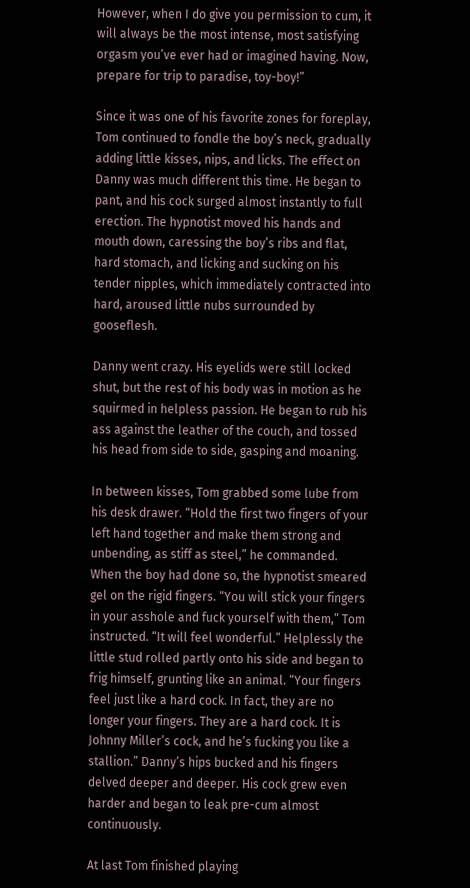However, when I do give you permission to cum, it will always be the most intense, most satisfying orgasm you’ve ever had or imagined having. Now, prepare for trip to paradise, toy-boy!”

Since it was one of his favorite zones for foreplay, Tom continued to fondle the boy’s neck, gradually adding little kisses, nips, and licks. The effect on Danny was much different this time. He began to pant, and his cock surged almost instantly to full erection. The hypnotist moved his hands and mouth down, caressing the boy’s ribs and flat, hard stomach, and licking and sucking on his tender nipples, which immediately contracted into hard, aroused little nubs surrounded by gooseflesh.

Danny went crazy. His eyelids were still locked shut, but the rest of his body was in motion as he squirmed in helpless passion. He began to rub his ass against the leather of the couch, and tossed his head from side to side, gasping and moaning.

In between kisses, Tom grabbed some lube from his desk drawer. “Hold the first two fingers of your left hand together and make them strong and unbending, as stiff as steel,” he commanded. When the boy had done so, the hypnotist smeared gel on the rigid fingers. “You will stick your fingers in your asshole and fuck yourself with them,” Tom instructed. “It will feel wonderful.” Helplessly the little stud rolled partly onto his side and began to frig himself, grunting like an animal. “Your fingers feel just like a hard cock. In fact, they are no longer your fingers. They are a hard cock. It is Johnny Miller’s cock, and he’s fucking you like a stallion.” Danny’s hips bucked and his fingers delved deeper and deeper. His cock grew even harder and began to leak pre-cum almost continuously.

At last Tom finished playing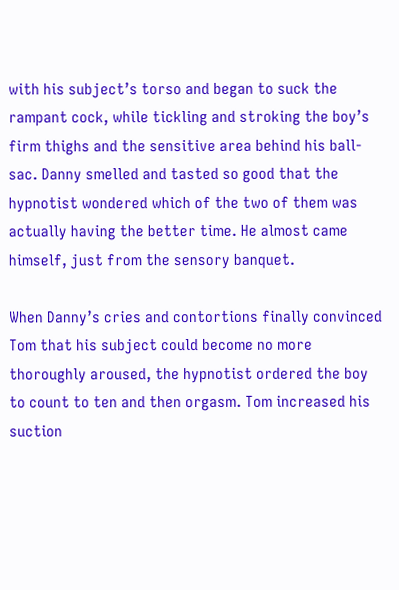with his subject’s torso and began to suck the rampant cock, while tickling and stroking the boy’s firm thighs and the sensitive area behind his ball-sac. Danny smelled and tasted so good that the hypnotist wondered which of the two of them was actually having the better time. He almost came himself, just from the sensory banquet.

When Danny’s cries and contortions finally convinced Tom that his subject could become no more thoroughly aroused, the hypnotist ordered the boy to count to ten and then orgasm. Tom increased his suction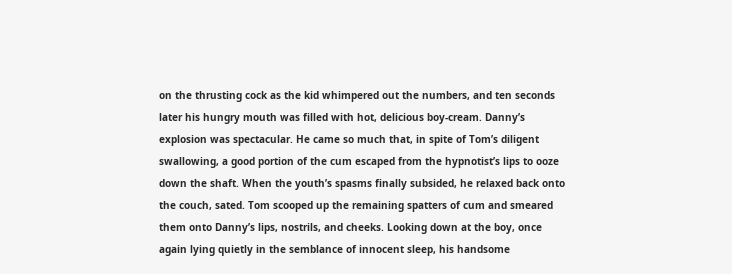on the thrusting cock as the kid whimpered out the numbers, and ten seconds later his hungry mouth was filled with hot, delicious boy-cream. Danny’s explosion was spectacular. He came so much that, in spite of Tom’s diligent swallowing, a good portion of the cum escaped from the hypnotist’s lips to ooze down the shaft. When the youth’s spasms finally subsided, he relaxed back onto the couch, sated. Tom scooped up the remaining spatters of cum and smeared them onto Danny’s lips, nostrils, and cheeks. Looking down at the boy, once again lying quietly in the semblance of innocent sleep, his handsome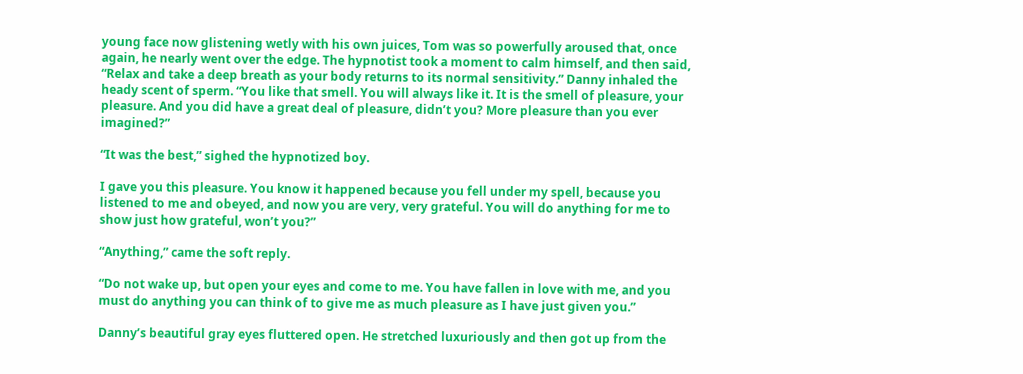young face now glistening wetly with his own juices, Tom was so powerfully aroused that, once again, he nearly went over the edge. The hypnotist took a moment to calm himself, and then said, “Relax and take a deep breath as your body returns to its normal sensitivity.” Danny inhaled the heady scent of sperm. “You like that smell. You will always like it. It is the smell of pleasure, your pleasure. And you did have a great deal of pleasure, didn’t you? More pleasure than you ever imagined?”

“It was the best,” sighed the hypnotized boy.

I gave you this pleasure. You know it happened because you fell under my spell, because you listened to me and obeyed, and now you are very, very grateful. You will do anything for me to show just how grateful, won’t you?”

“Anything,” came the soft reply.

“Do not wake up, but open your eyes and come to me. You have fallen in love with me, and you must do anything you can think of to give me as much pleasure as I have just given you.”

Danny’s beautiful gray eyes fluttered open. He stretched luxuriously and then got up from the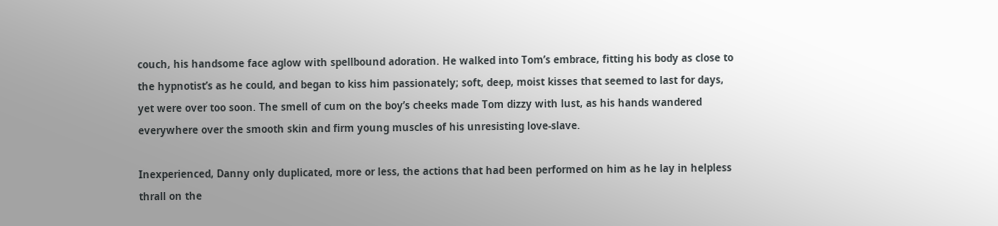couch, his handsome face aglow with spellbound adoration. He walked into Tom’s embrace, fitting his body as close to the hypnotist’s as he could, and began to kiss him passionately; soft, deep, moist kisses that seemed to last for days, yet were over too soon. The smell of cum on the boy’s cheeks made Tom dizzy with lust, as his hands wandered everywhere over the smooth skin and firm young muscles of his unresisting love-slave.

Inexperienced, Danny only duplicated, more or less, the actions that had been performed on him as he lay in helpless thrall on the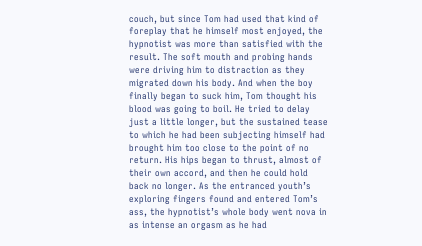couch, but since Tom had used that kind of foreplay that he himself most enjoyed, the hypnotist was more than satisfied with the result. The soft mouth and probing hands were driving him to distraction as they migrated down his body. And when the boy finally began to suck him, Tom thought his blood was going to boil. He tried to delay just a little longer, but the sustained tease to which he had been subjecting himself had brought him too close to the point of no return. His hips began to thrust, almost of their own accord, and then he could hold back no longer. As the entranced youth’s exploring fingers found and entered Tom’s ass, the hypnotist’s whole body went nova in as intense an orgasm as he had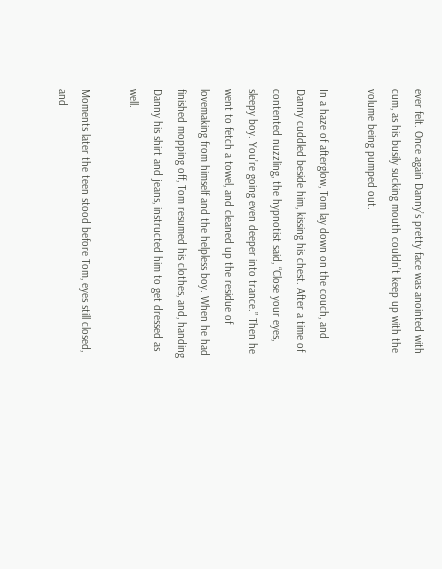ever felt. Once again Danny’s pretty face was anointed with cum, as his busily sucking mouth couldn’t keep up with the volume being pumped out.

In a haze of afterglow, Tom lay down on the couch, and Danny cuddled beside him, kissing his chest. After a time of contented nuzzling, the hypnotist said, “Close your eyes, sleepy boy. You’re going even deeper into trance.” Then he went to fetch a towel, and cleaned up the residue of lovemaking from himself and the helpless boy. When he had finished mopping off, Tom resumed his clothes, and, handing Danny his shirt and jeans, instructed him to get dressed as well.

Moments later the teen stood before Tom, eyes still closed, and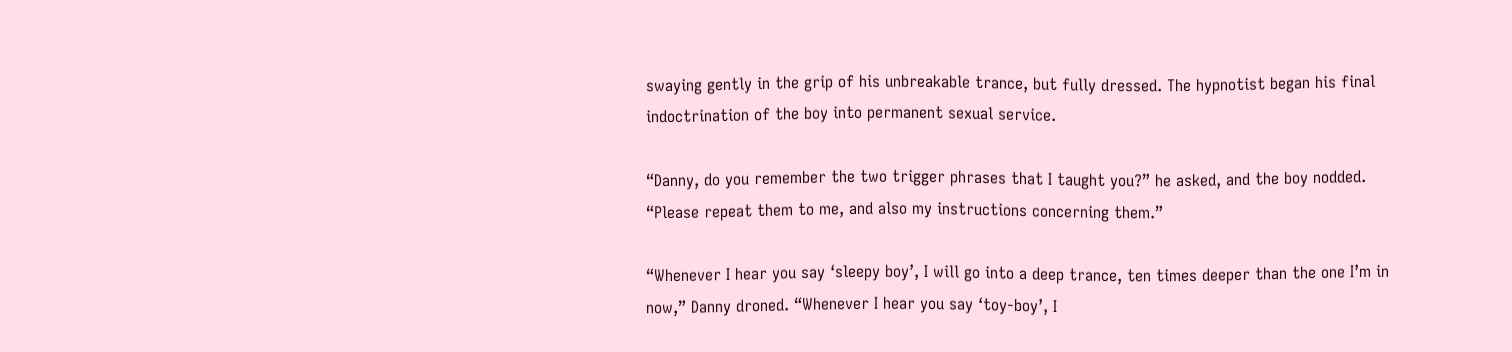swaying gently in the grip of his unbreakable trance, but fully dressed. The hypnotist began his final indoctrination of the boy into permanent sexual service.

“Danny, do you remember the two trigger phrases that I taught you?” he asked, and the boy nodded. “Please repeat them to me, and also my instructions concerning them.”

“Whenever I hear you say ‘sleepy boy’, I will go into a deep trance, ten times deeper than the one I’m in now,” Danny droned. “Whenever I hear you say ‘toy-boy’, I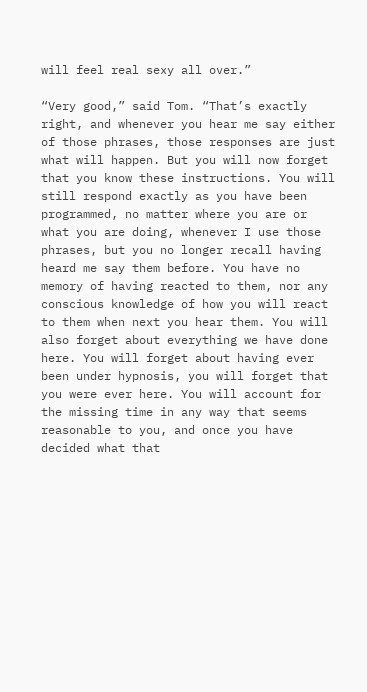will feel real sexy all over.”

“Very good,” said Tom. “That’s exactly right, and whenever you hear me say either of those phrases, those responses are just what will happen. But you will now forget that you know these instructions. You will still respond exactly as you have been programmed, no matter where you are or what you are doing, whenever I use those phrases, but you no longer recall having heard me say them before. You have no memory of having reacted to them, nor any conscious knowledge of how you will react to them when next you hear them. You will also forget about everything we have done here. You will forget about having ever been under hypnosis, you will forget that you were ever here. You will account for the missing time in any way that seems reasonable to you, and once you have decided what that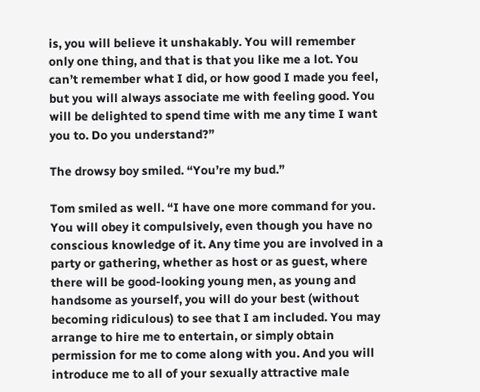is, you will believe it unshakably. You will remember only one thing, and that is that you like me a lot. You can’t remember what I did, or how good I made you feel, but you will always associate me with feeling good. You will be delighted to spend time with me any time I want you to. Do you understand?”

The drowsy boy smiled. “You’re my bud.”

Tom smiled as well. “I have one more command for you. You will obey it compulsively, even though you have no conscious knowledge of it. Any time you are involved in a party or gathering, whether as host or as guest, where there will be good-looking young men, as young and handsome as yourself, you will do your best (without becoming ridiculous) to see that I am included. You may arrange to hire me to entertain, or simply obtain permission for me to come along with you. And you will introduce me to all of your sexually attractive male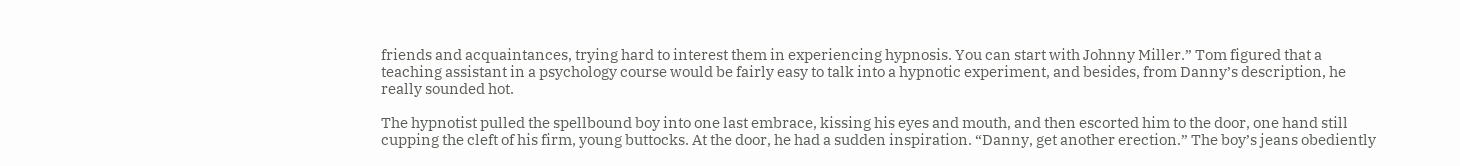friends and acquaintances, trying hard to interest them in experiencing hypnosis. You can start with Johnny Miller.” Tom figured that a teaching assistant in a psychology course would be fairly easy to talk into a hypnotic experiment, and besides, from Danny’s description, he really sounded hot.

The hypnotist pulled the spellbound boy into one last embrace, kissing his eyes and mouth, and then escorted him to the door, one hand still cupping the cleft of his firm, young buttocks. At the door, he had a sudden inspiration. “Danny, get another erection.” The boy’s jeans obediently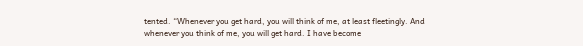tented. “Whenever you get hard, you will think of me, at least fleetingly. And whenever you think of me, you will get hard. I have become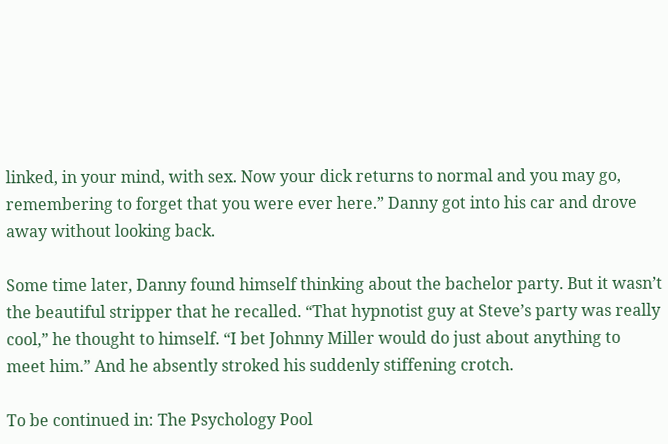linked, in your mind, with sex. Now your dick returns to normal and you may go, remembering to forget that you were ever here.” Danny got into his car and drove away without looking back.

Some time later, Danny found himself thinking about the bachelor party. But it wasn’t the beautiful stripper that he recalled. “That hypnotist guy at Steve’s party was really cool,” he thought to himself. “I bet Johnny Miller would do just about anything to meet him.” And he absently stroked his suddenly stiffening crotch.

To be continued in: The Psychology Pool